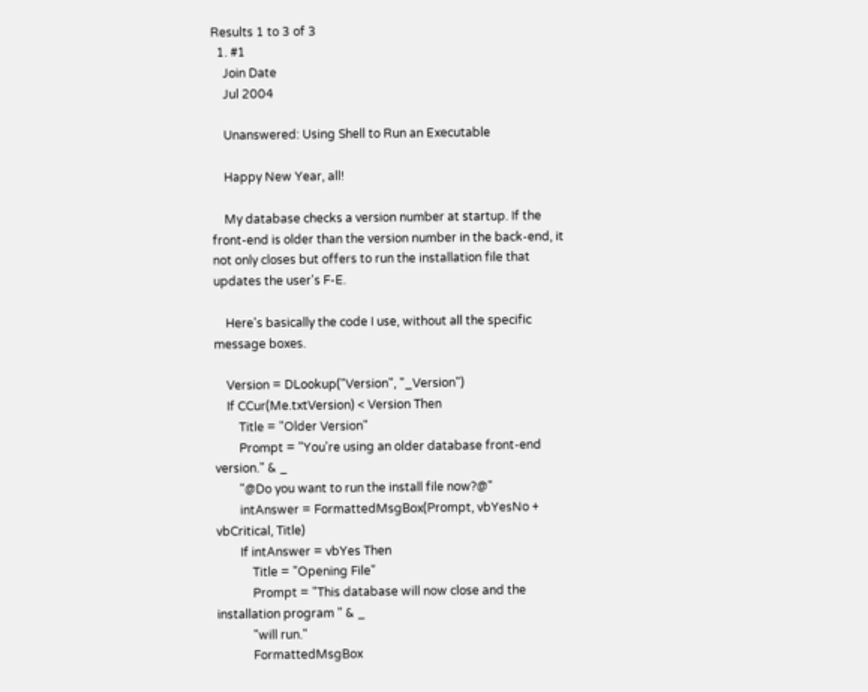Results 1 to 3 of 3
  1. #1
    Join Date
    Jul 2004

    Unanswered: Using Shell to Run an Executable

    Happy New Year, all!

    My database checks a version number at startup. If the front-end is older than the version number in the back-end, it not only closes but offers to run the installation file that updates the user's F-E.

    Here's basically the code I use, without all the specific message boxes.

    Version = DLookup("Version", "_Version")
    If CCur(Me.txtVersion) < Version Then
        Title = "Older Version"
        Prompt = "You're using an older database front-end version." & _
        "@Do you want to run the install file now?@"
        intAnswer = FormattedMsgBox(Prompt, vbYesNo + vbCritical, Title)
        If intAnswer = vbYes Then
            Title = "Opening File"
            Prompt = "This database will now close and the installation program " & _
            "will run."
            FormattedMsgBox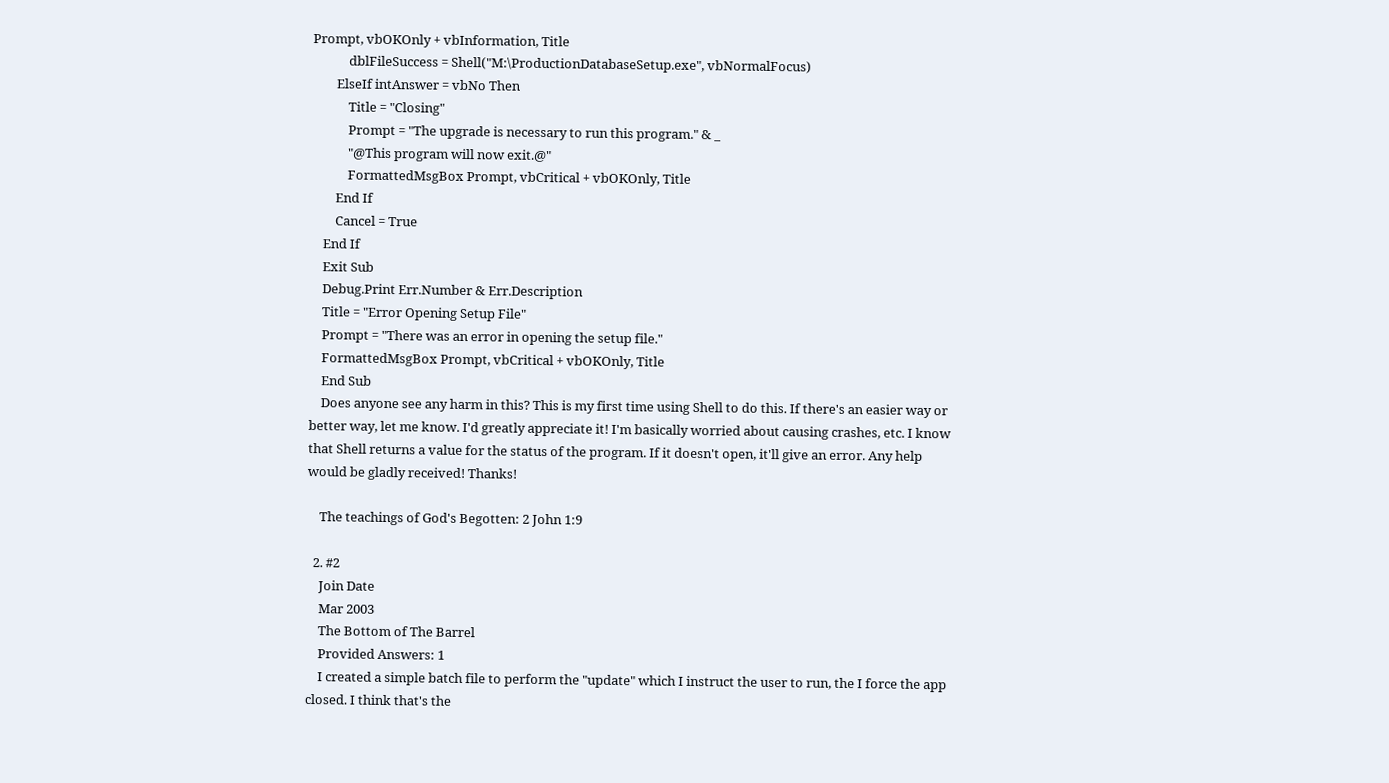Prompt, vbOKOnly + vbInformation, Title
            dblFileSuccess = Shell("M:\ProductionDatabaseSetup.exe", vbNormalFocus)
        ElseIf intAnswer = vbNo Then
            Title = "Closing"
            Prompt = "The upgrade is necessary to run this program." & _
            "@This program will now exit.@"
            FormattedMsgBox Prompt, vbCritical + vbOKOnly, Title
        End If
        Cancel = True
    End If
    Exit Sub
    Debug.Print Err.Number & Err.Description
    Title = "Error Opening Setup File"
    Prompt = "There was an error in opening the setup file."
    FormattedMsgBox Prompt, vbCritical + vbOKOnly, Title
    End Sub
    Does anyone see any harm in this? This is my first time using Shell to do this. If there's an easier way or better way, let me know. I'd greatly appreciate it! I'm basically worried about causing crashes, etc. I know that Shell returns a value for the status of the program. If it doesn't open, it'll give an error. Any help would be gladly received! Thanks!

    The teachings of God's Begotten: 2 John 1:9

  2. #2
    Join Date
    Mar 2003
    The Bottom of The Barrel
    Provided Answers: 1
    I created a simple batch file to perform the "update" which I instruct the user to run, the I force the app closed. I think that's the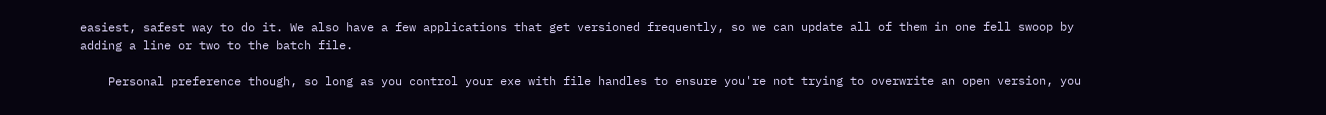easiest, safest way to do it. We also have a few applications that get versioned frequently, so we can update all of them in one fell swoop by adding a line or two to the batch file.

    Personal preference though, so long as you control your exe with file handles to ensure you're not trying to overwrite an open version, you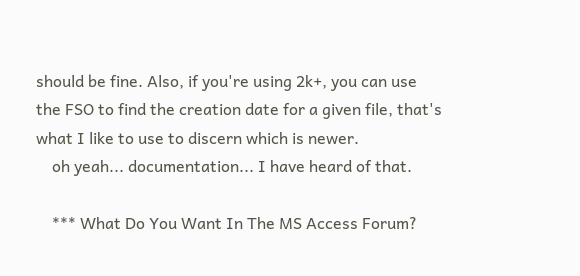should be fine. Also, if you're using 2k+, you can use the FSO to find the creation date for a given file, that's what I like to use to discern which is newer.
    oh yeah... documentation... I have heard of that.

    *** What Do You Want In The MS Access Forum?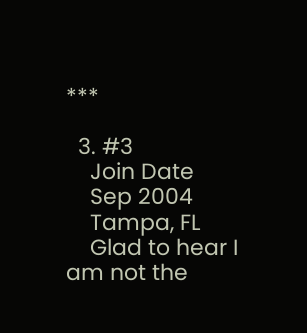***

  3. #3
    Join Date
    Sep 2004
    Tampa, FL
    Glad to hear I am not the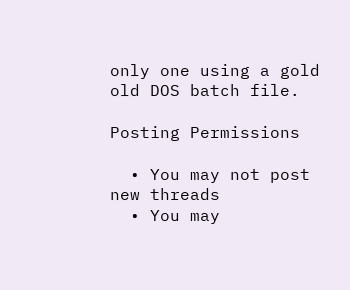only one using a gold old DOS batch file.

Posting Permissions

  • You may not post new threads
  • You may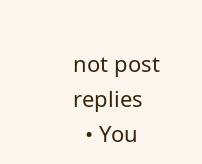not post replies
  • You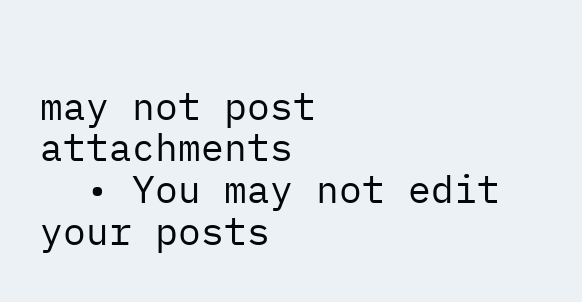may not post attachments
  • You may not edit your posts